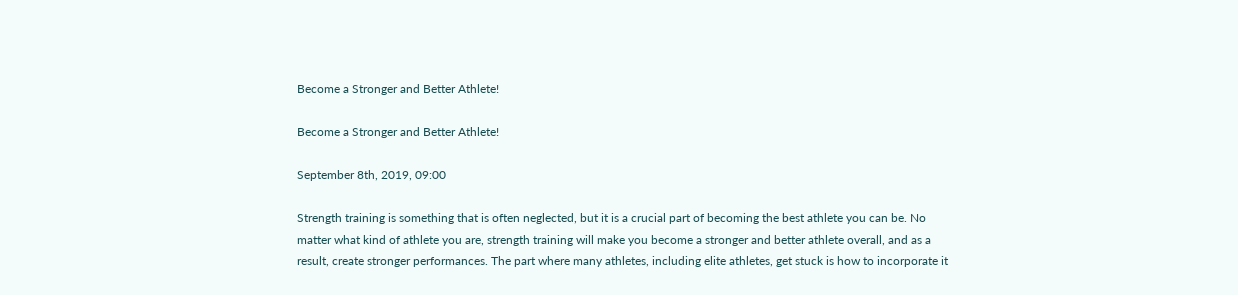Become a Stronger and Better Athlete!

Become a Stronger and Better Athlete!

September 8th, 2019, 09:00

Strength training is something that is often neglected, but it is a crucial part of becoming the best athlete you can be. No matter what kind of athlete you are, strength training will make you become a stronger and better athlete overall, and as a result, create stronger performances. The part where many athletes, including elite athletes, get stuck is how to incorporate it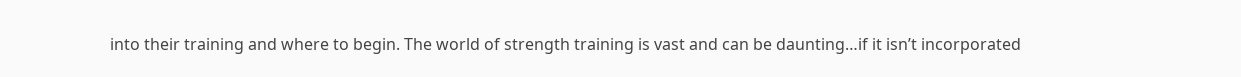into their training and where to begin. The world of strength training is vast and can be daunting…if it isn’t incorporated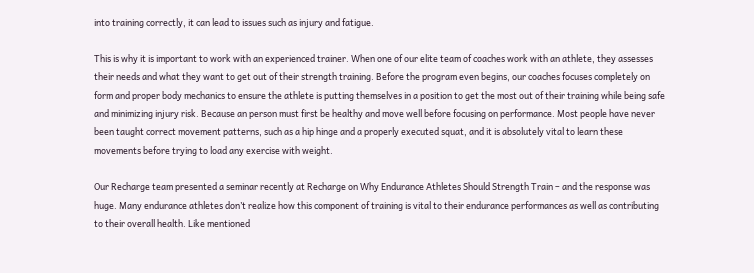into training correctly, it can lead to issues such as injury and fatigue.

This is why it is important to work with an experienced trainer. When one of our elite team of coaches work with an athlete, they assesses their needs and what they want to get out of their strength training. Before the program even begins, our coaches focuses completely on form and proper body mechanics to ensure the athlete is putting themselves in a position to get the most out of their training while being safe and minimizing injury risk. Because an person must first be healthy and move well before focusing on performance. Most people have never been taught correct movement patterns, such as a hip hinge and a properly executed squat, and it is absolutely vital to learn these movements before trying to load any exercise with weight.

Our Recharge team presented a seminar recently at Recharge on Why Endurance Athletes Should Strength Train – and the response was huge. Many endurance athletes don’t realize how this component of training is vital to their endurance performances as well as contributing to their overall health. Like mentioned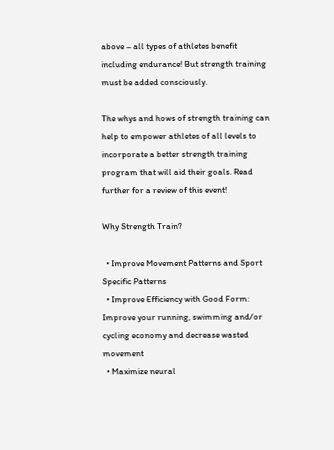above – all types of athletes benefit including endurance! But strength training must be added consciously.

The whys and hows of strength training can help to empower athletes of all levels to incorporate a better strength training program that will aid their goals. Read further for a review of this event!

Why Strength Train?

  • Improve Movement Patterns and Sport Specific Patterns
  • Improve Efficiency with Good Form: Improve your running, swimming and/or cycling economy and decrease wasted movement
  • Maximize neural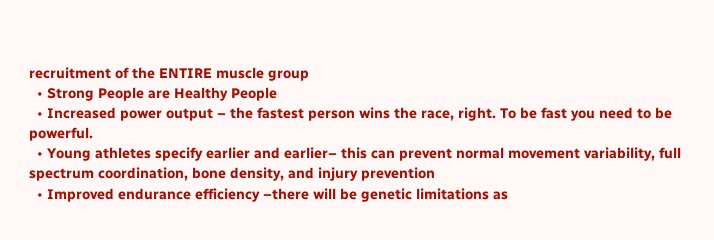recruitment of the ENTIRE muscle group
  • Strong People are Healthy People
  • Increased power output – the fastest person wins the race, right. To be fast you need to be powerful.
  • Young athletes specify earlier and earlier– this can prevent normal movement variability, full spectrum coordination, bone density, and injury prevention
  • Improved endurance efficiency –there will be genetic limitations as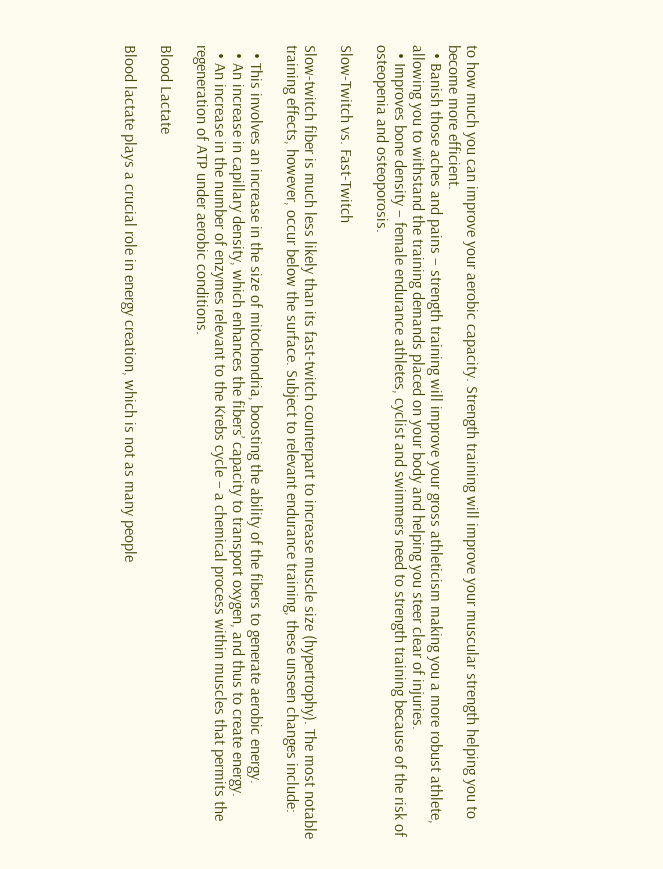to how much you can improve your aerobic capacity. Strength training will improve your muscular strength helping you to become more efficient.
  • Banish those aches and pains – strength training will improve your gross athleticism making you a more robust athlete, allowing you to withstand the training demands placed on your body and helping you steer clear of injuries.
  • Improves bone density – female endurance athletes, cyclist and swimmers need to strength training because of the risk of osteopenia and osteoporosis.

Slow-Twitch vs. Fast-Twitch

Slow-twitch fiber is much less likely than its fast-twitch counterpart to increase muscle size (hypertrophy). The most notable training effects, however, occur below the surface. Subject to relevant endurance training, these unseen changes include:

  • This involves an increase in the size of mitochondria, boosting the ability of the fibers to generate aerobic energy.
  • An increase in capillary density, which enhances the fibers’ capacity to transport oxygen, and thus to create energy.
  • An increase in the number of enzymes relevant to the Krebs cycle – a chemical process within muscles that permits the regeneration of ATP under aerobic conditions.

Blood Lactate

Blood lactate plays a crucial role in energy creation, which is not as many people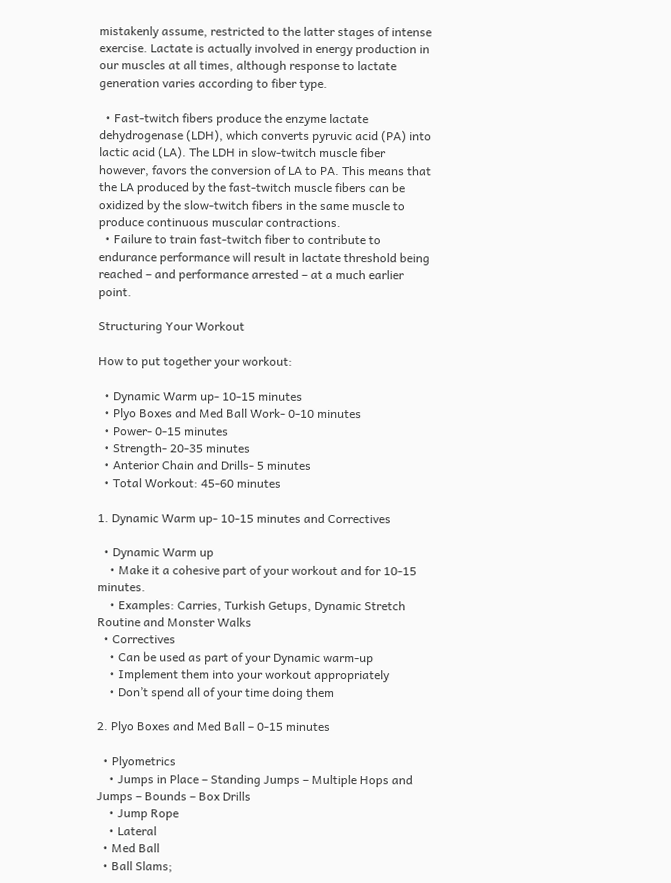mistakenly assume, restricted to the latter stages of intense exercise. Lactate is actually involved in energy production in our muscles at all times, although response to lactate generation varies according to fiber type.

  • Fast-twitch fibers produce the enzyme lactate dehydrogenase (LDH), which converts pyruvic acid (PA) into lactic acid (LA). The LDH in slow-twitch muscle fiber however, favors the conversion of LA to PA. This means that the LA produced by the fast-twitch muscle fibers can be oxidized by the slow-twitch fibers in the same muscle to produce continuous muscular contractions.
  • Failure to train fast-twitch fiber to contribute to endurance performance will result in lactate threshold being reached – and performance arrested – at a much earlier point.

Structuring Your Workout

How to put together your workout:

  • Dynamic Warm up- 10-15 minutes
  • Plyo Boxes and Med Ball Work- 0-10 minutes
  • Power- 0-15 minutes
  • Strength- 20-35 minutes
  • Anterior Chain and Drills- 5 minutes
  • Total Workout: 45-60 minutes

1. Dynamic Warm up- 10-15 minutes and Correctives

  • Dynamic Warm up
    • Make it a cohesive part of your workout and for 10-15 minutes.
    • Examples: Carries, Turkish Getups, Dynamic Stretch Routine and Monster Walks
  • Correctives
    • Can be used as part of your Dynamic warm-up
    • Implement them into your workout appropriately
    • Don’t spend all of your time doing them

2. Plyo Boxes and Med Ball – 0-15 minutes

  • Plyometrics
    • Jumps in Place – Standing Jumps – Multiple Hops and Jumps – Bounds – Box Drills
    • Jump Rope
    • Lateral
  • Med Ball
  • Ball Slams;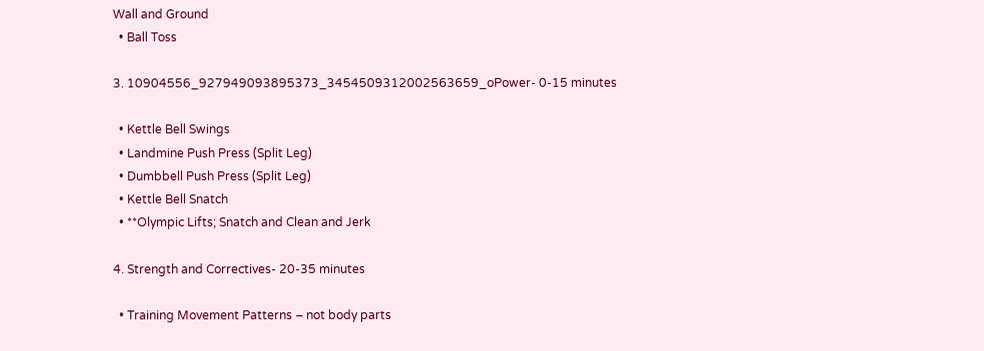Wall and Ground
  • Ball Toss

3. 10904556_927949093895373_3454509312002563659_oPower- 0-15 minutes

  • Kettle Bell Swings
  • Landmine Push Press (Split Leg)
  • Dumbbell Push Press (Split Leg)
  • Kettle Bell Snatch
  • **Olympic Lifts; Snatch and Clean and Jerk

4. Strength and Correctives- 20-35 minutes

  • Training Movement Patterns – not body parts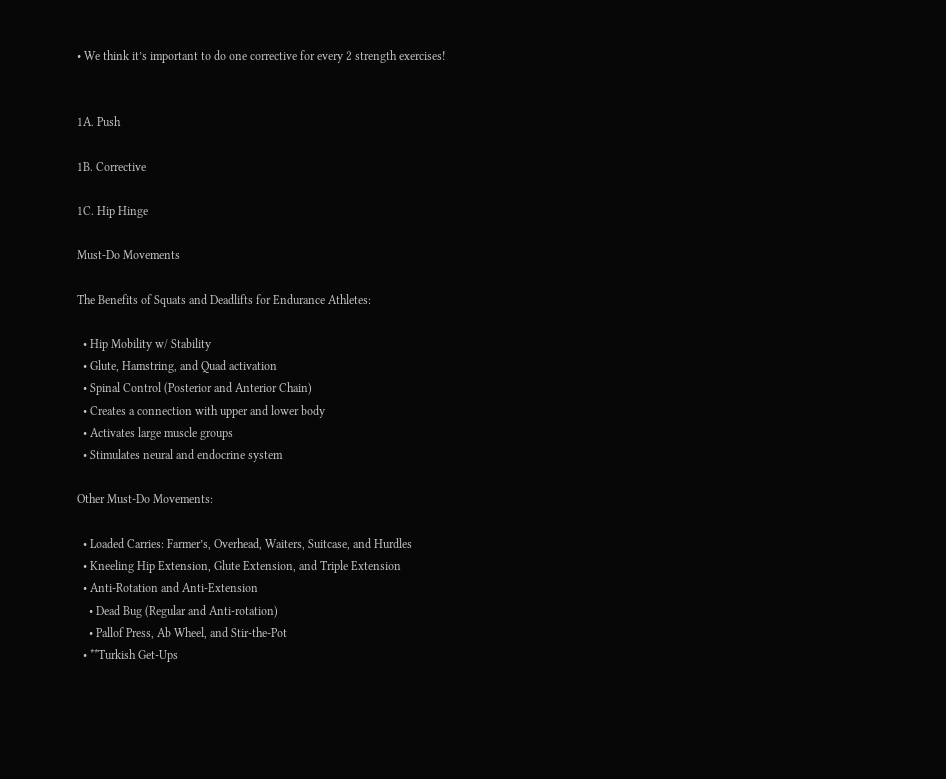• We think it’s important to do one corrective for every 2 strength exercises!


1A. Push

1B. Corrective

1C. Hip Hinge

Must-Do Movements

The Benefits of Squats and Deadlifts for Endurance Athletes:

  • Hip Mobility w/ Stability
  • Glute, Hamstring, and Quad activation
  • Spinal Control (Posterior and Anterior Chain)
  • Creates a connection with upper and lower body
  • Activates large muscle groups
  • Stimulates neural and endocrine system

Other Must-Do Movements:

  • Loaded Carries: Farmer’s, Overhead, Waiters, Suitcase, and Hurdles
  • Kneeling Hip Extension, Glute Extension, and Triple Extension
  • Anti-Rotation and Anti-Extension
    • Dead Bug (Regular and Anti-rotation)
    • Pallof Press, Ab Wheel, and Stir-the-Pot
  • **Turkish Get-Ups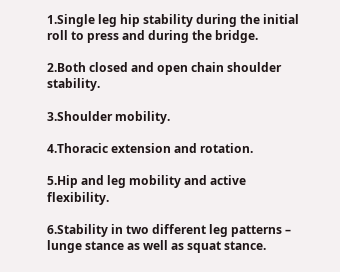1.Single leg hip stability during the initial roll to press and during the bridge.

2.Both closed and open chain shoulder stability.

3.Shoulder mobility.

4.Thoracic extension and rotation.

5.Hip and leg mobility and active flexibility.

6.Stability in two different leg patterns – lunge stance as well as squat stance.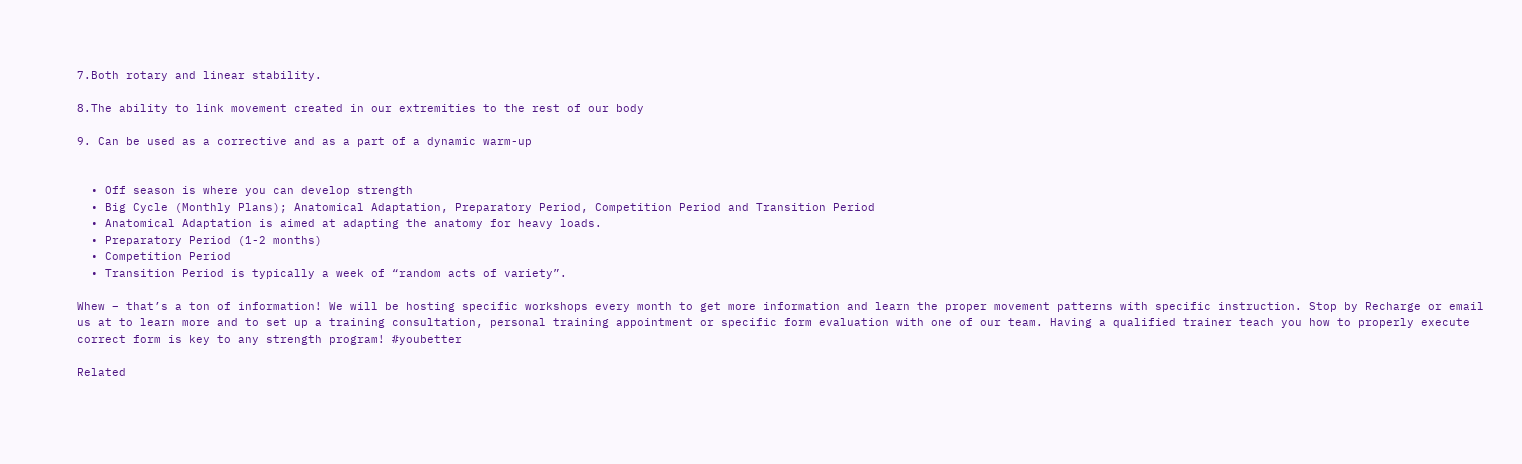7.Both rotary and linear stability.

8.The ability to link movement created in our extremities to the rest of our body

9. Can be used as a corrective and as a part of a dynamic warm-up


  • Off season is where you can develop strength
  • Big Cycle (Monthly Plans); Anatomical Adaptation, Preparatory Period, Competition Period and Transition Period
  • Anatomical Adaptation is aimed at adapting the anatomy for heavy loads.
  • Preparatory Period (1-2 months)
  • Competition Period
  • Transition Period is typically a week of “random acts of variety”.

Whew – that’s a ton of information! We will be hosting specific workshops every month to get more information and learn the proper movement patterns with specific instruction. Stop by Recharge or email us at to learn more and to set up a training consultation, personal training appointment or specific form evaluation with one of our team. Having a qualified trainer teach you how to properly execute correct form is key to any strength program! #youbetter

Related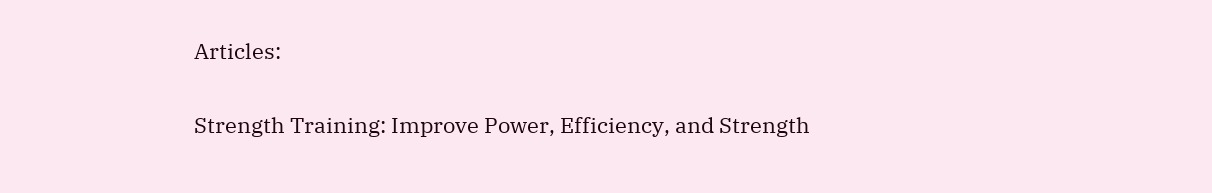Articles:

Strength Training: Improve Power, Efficiency, and Strength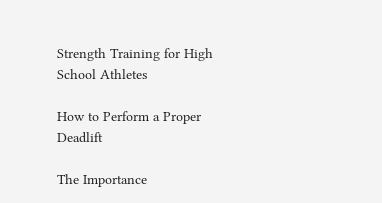Strength Training for High School Athletes

How to Perform a Proper Deadlift

The Importance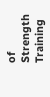of Strength Training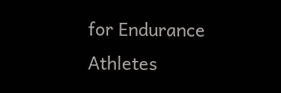for Endurance Athletes